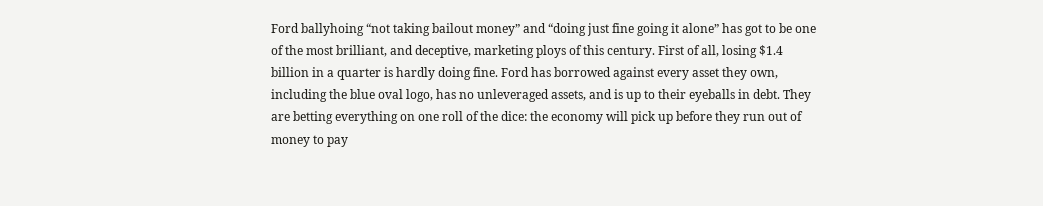Ford ballyhoing “not taking bailout money” and “doing just fine going it alone” has got to be one of the most brilliant, and deceptive, marketing ploys of this century. First of all, losing $1.4 billion in a quarter is hardly doing fine. Ford has borrowed against every asset they own, including the blue oval logo, has no unleveraged assets, and is up to their eyeballs in debt. They are betting everything on one roll of the dice: the economy will pick up before they run out of money to pay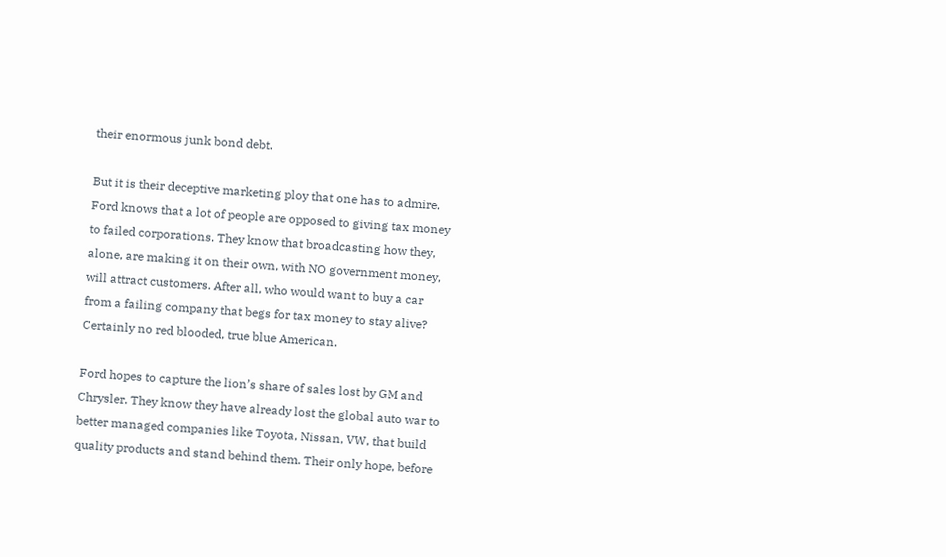their enormous junk bond debt.

But it is their deceptive marketing ploy that one has to admire. Ford knows that a lot of people are opposed to giving tax money to failed corporations. They know that broadcasting how they, alone, are making it on their own, with NO government money, will attract customers. After all, who would want to buy a car from a failing company that begs for tax money to stay alive? Certainly no red blooded, true blue American.

Ford hopes to capture the lion’s share of sales lost by GM and Chrysler. They know they have already lost the global auto war to better managed companies like Toyota, Nissan, VW, that build quality products and stand behind them. Their only hope, before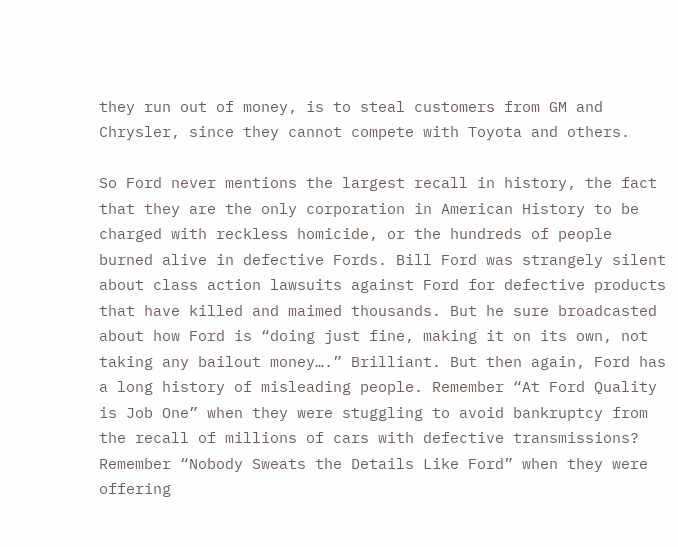they run out of money, is to steal customers from GM and Chrysler, since they cannot compete with Toyota and others.

So Ford never mentions the largest recall in history, the fact that they are the only corporation in American History to be charged with reckless homicide, or the hundreds of people burned alive in defective Fords. Bill Ford was strangely silent about class action lawsuits against Ford for defective products that have killed and maimed thousands. But he sure broadcasted about how Ford is “doing just fine, making it on its own, not taking any bailout money….” Brilliant. But then again, Ford has a long history of misleading people. Remember “At Ford Quality is Job One” when they were stuggling to avoid bankruptcy from the recall of millions of cars with defective transmissions? Remember “Nobody Sweats the Details Like Ford” when they were offering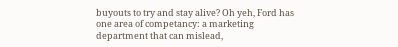buyouts to try and stay alive? Oh yeh, Ford has one area of competancy: a marketing department that can mislead,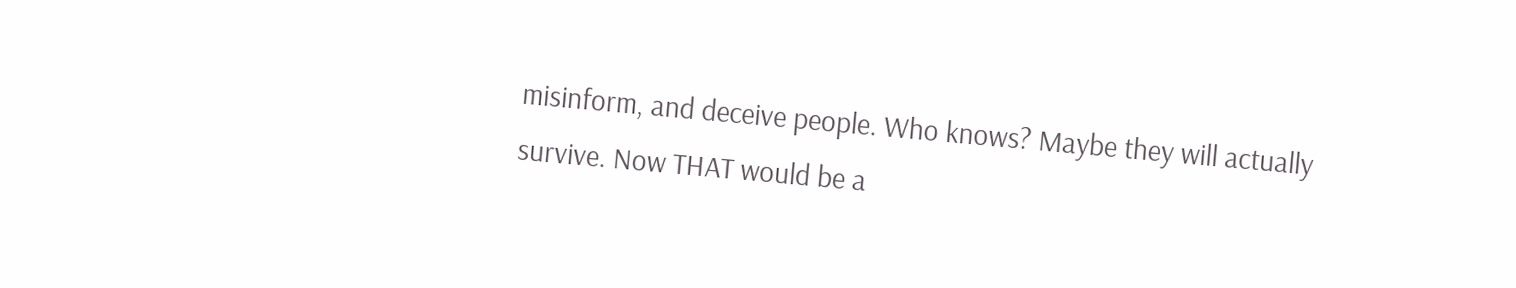misinform, and deceive people. Who knows? Maybe they will actually survive. Now THAT would be a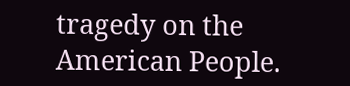tragedy on the American People.